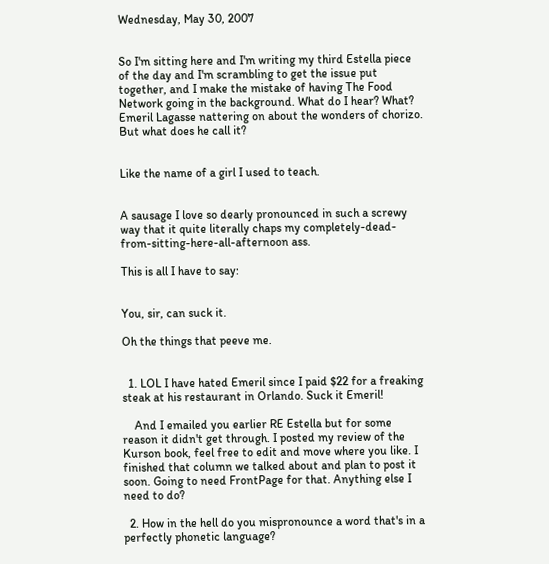Wednesday, May 30, 2007


So I'm sitting here and I'm writing my third Estella piece of the day and I'm scrambling to get the issue put together, and I make the mistake of having The Food Network going in the background. What do I hear? What? Emeril Lagasse nattering on about the wonders of chorizo. But what does he call it?


Like the name of a girl I used to teach.


A sausage I love so dearly pronounced in such a screwy way that it quite literally chaps my completely-dead-from-sitting-here-all-afternoon ass.

This is all I have to say:


You, sir, can suck it.

Oh the things that peeve me.


  1. LOL I have hated Emeril since I paid $22 for a freaking steak at his restaurant in Orlando. Suck it Emeril!

    And I emailed you earlier RE Estella but for some reason it didn't get through. I posted my review of the Kurson book, feel free to edit and move where you like. I finished that column we talked about and plan to post it soon. Going to need FrontPage for that. Anything else I need to do?

  2. How in the hell do you mispronounce a word that's in a perfectly phonetic language?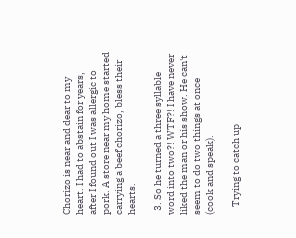Chorizo is near and dear to my heart. I had to abstain for years, after I found out I was allergic to pork. A store near my home started carrying a beef chorizo, bless their hearts.

  3. So he turned a three syllable word into two?! WTF?! I have never liked the man or his show. He can't seem to do two things at once (cook and speak).

    Trying to catch up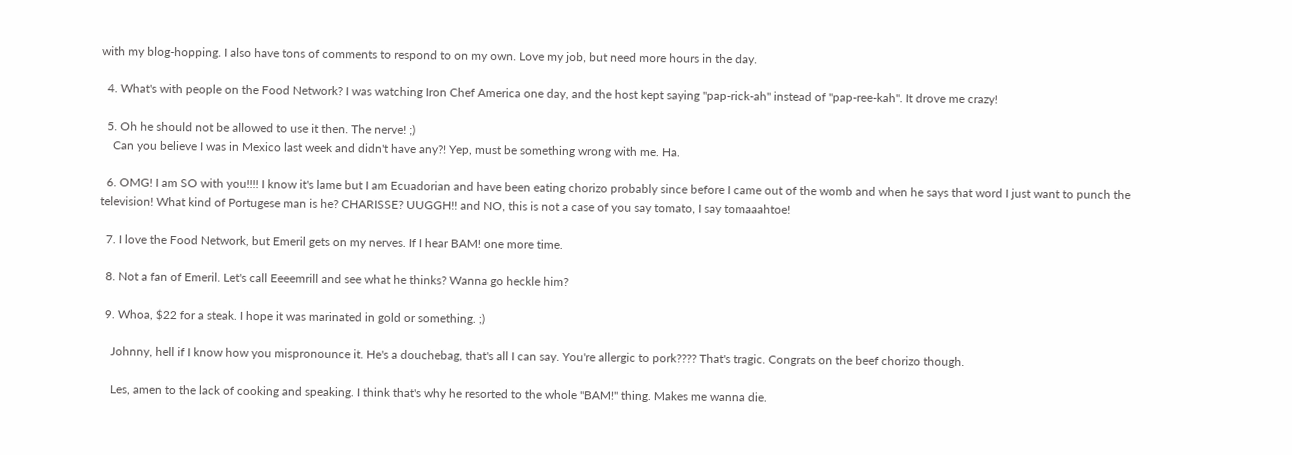with my blog-hopping. I also have tons of comments to respond to on my own. Love my job, but need more hours in the day.

  4. What's with people on the Food Network? I was watching Iron Chef America one day, and the host kept saying "pap-rick-ah" instead of "pap-ree-kah". It drove me crazy!

  5. Oh he should not be allowed to use it then. The nerve! ;)
    Can you believe I was in Mexico last week and didn't have any?! Yep, must be something wrong with me. Ha.

  6. OMG! I am SO with you!!!! I know it's lame but I am Ecuadorian and have been eating chorizo probably since before I came out of the womb and when he says that word I just want to punch the television! What kind of Portugese man is he? CHARISSE? UUGGH!! and NO, this is not a case of you say tomato, I say tomaaahtoe!

  7. I love the Food Network, but Emeril gets on my nerves. If I hear BAM! one more time.

  8. Not a fan of Emeril. Let's call Eeeemrill and see what he thinks? Wanna go heckle him?

  9. Whoa, $22 for a steak. I hope it was marinated in gold or something. ;)

    Johnny, hell if I know how you mispronounce it. He's a douchebag, that's all I can say. You're allergic to pork???? That's tragic. Congrats on the beef chorizo though.

    Les, amen to the lack of cooking and speaking. I think that's why he resorted to the whole "BAM!" thing. Makes me wanna die.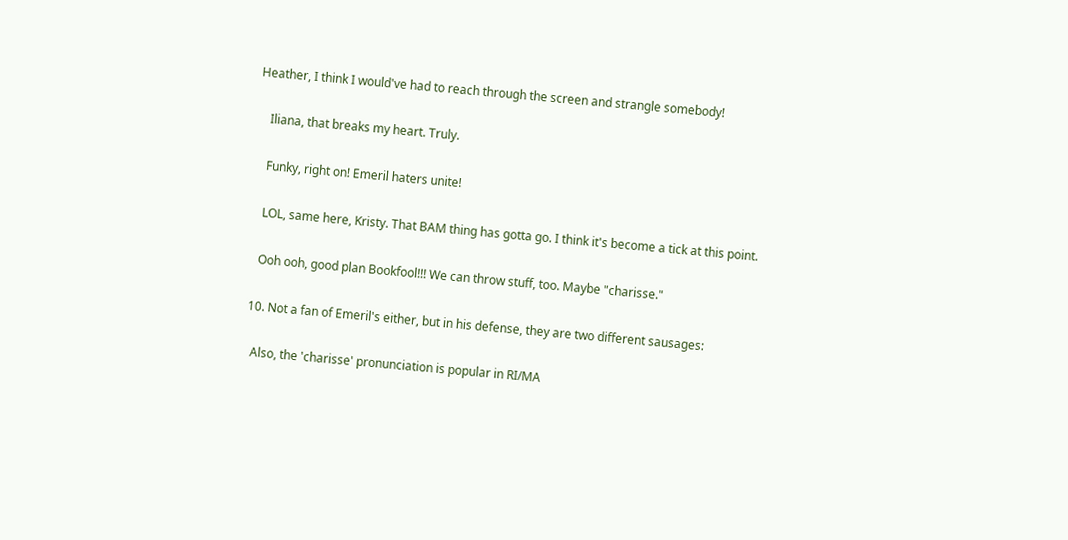Heather, I think I would've had to reach through the screen and strangle somebody!

    Iliana, that breaks my heart. Truly.

    Funky, right on! Emeril haters unite!

    LOL, same here, Kristy. That BAM thing has gotta go. I think it's become a tick at this point.

    Ooh ooh, good plan Bookfool!!! We can throw stuff, too. Maybe "charisse."

  10. Not a fan of Emeril's either, but in his defense, they are two different sausages:

    Also, the 'charisse' pronunciation is popular in RI/MA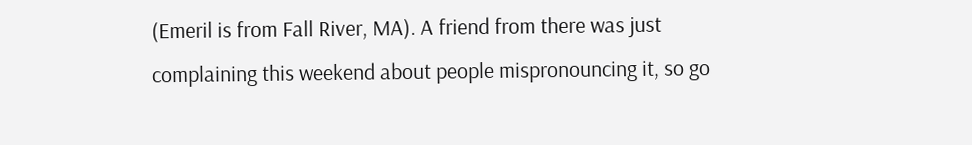(Emeril is from Fall River, MA). A friend from there was just complaining this weekend about people mispronouncing it, so go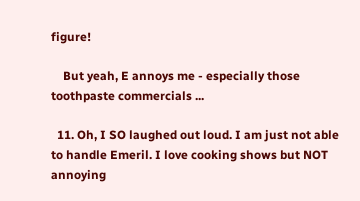figure!

    But yeah, E annoys me - especially those toothpaste commercials ...

  11. Oh, I SO laughed out loud. I am just not able to handle Emeril. I love cooking shows but NOT annoying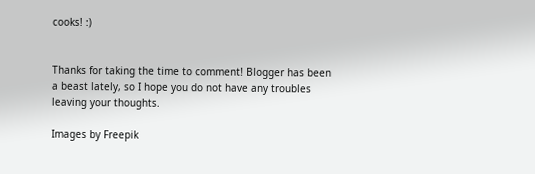cooks! :)


Thanks for taking the time to comment! Blogger has been a beast lately, so I hope you do not have any troubles leaving your thoughts.

Images by Freepik